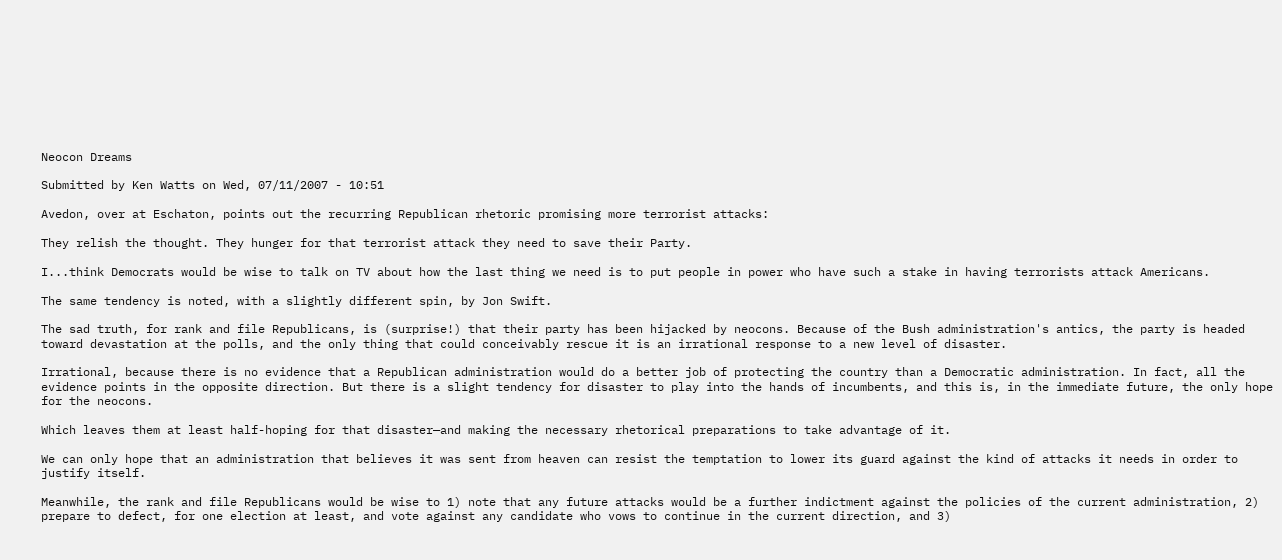Neocon Dreams

Submitted by Ken Watts on Wed, 07/11/2007 - 10:51

Avedon, over at Eschaton, points out the recurring Republican rhetoric promising more terrorist attacks:

They relish the thought. They hunger for that terrorist attack they need to save their Party.

I...think Democrats would be wise to talk on TV about how the last thing we need is to put people in power who have such a stake in having terrorists attack Americans.

The same tendency is noted, with a slightly different spin, by Jon Swift.

The sad truth, for rank and file Republicans, is (surprise!) that their party has been hijacked by neocons. Because of the Bush administration's antics, the party is headed toward devastation at the polls, and the only thing that could conceivably rescue it is an irrational response to a new level of disaster.

Irrational, because there is no evidence that a Republican administration would do a better job of protecting the country than a Democratic administration. In fact, all the evidence points in the opposite direction. But there is a slight tendency for disaster to play into the hands of incumbents, and this is, in the immediate future, the only hope for the neocons.

Which leaves them at least half-hoping for that disaster—and making the necessary rhetorical preparations to take advantage of it.

We can only hope that an administration that believes it was sent from heaven can resist the temptation to lower its guard against the kind of attacks it needs in order to justify itself.

Meanwhile, the rank and file Republicans would be wise to 1) note that any future attacks would be a further indictment against the policies of the current administration, 2) prepare to defect, for one election at least, and vote against any candidate who vows to continue in the current direction, and 3)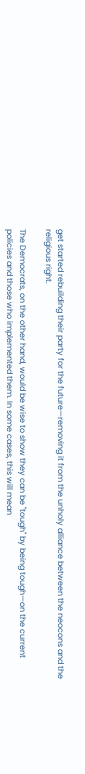get started rebuilding their party for the future—removing it from the unholy alliance between the neocons and the religious right.

The Democrats, on the other hand, would be wise to show they can be "tough" by being tough—on the current policies and those who implemented them. In some cases, this will mean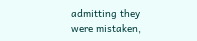admitting they were mistaken,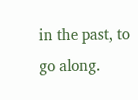in the past, to go along.